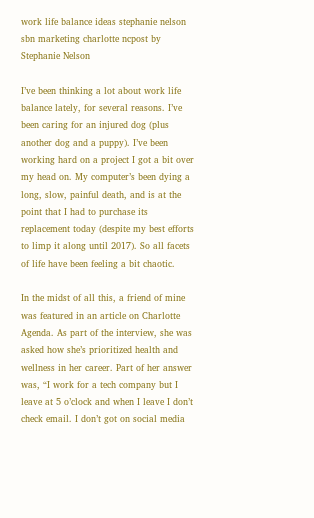work life balance ideas stephanie nelson sbn marketing charlotte ncpost by Stephanie Nelson

I’ve been thinking a lot about work life balance lately, for several reasons. I’ve been caring for an injured dog (plus another dog and a puppy). I’ve been working hard on a project I got a bit over my head on. My computer’s been dying a long, slow, painful death, and is at the point that I had to purchase its replacement today (despite my best efforts to limp it along until 2017). So all facets of life have been feeling a bit chaotic.

In the midst of all this, a friend of mine was featured in an article on Charlotte Agenda. As part of the interview, she was asked how she’s prioritized health and wellness in her career. Part of her answer was, “I work for a tech company but I leave at 5 o’clock and when I leave I don’t check email. I don’t got on social media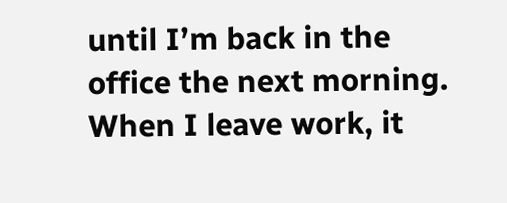until I’m back in the office the next morning. When I leave work, it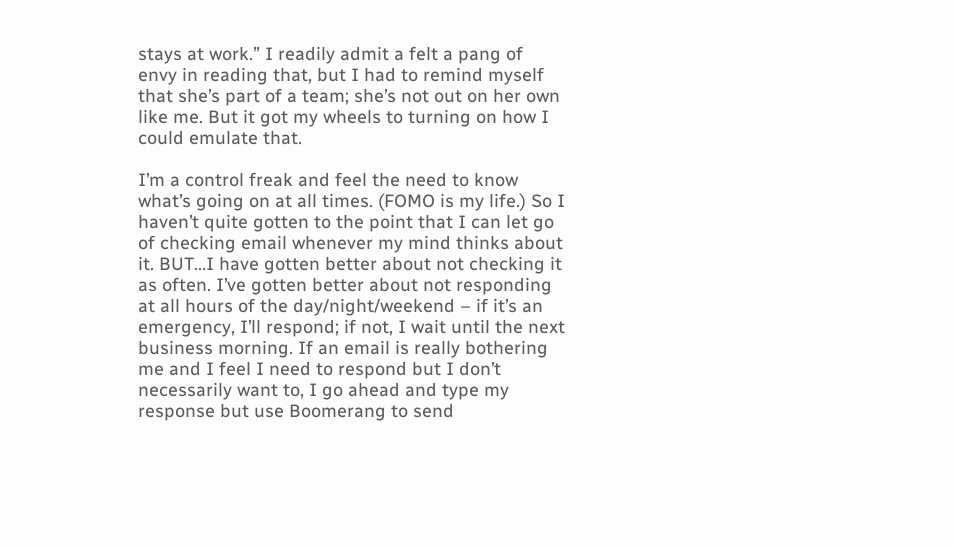stays at work.” I readily admit a felt a pang of envy in reading that, but I had to remind myself that she’s part of a team; she’s not out on her own like me. But it got my wheels to turning on how I could emulate that.

I’m a control freak and feel the need to know what’s going on at all times. (FOMO is my life.) So I haven’t quite gotten to the point that I can let go of checking email whenever my mind thinks about it. BUT…I have gotten better about not checking it as often. I’ve gotten better about not responding at all hours of the day/night/weekend – if it’s an emergency, I’ll respond; if not, I wait until the next business morning. If an email is really bothering me and I feel I need to respond but I don’t necessarily want to, I go ahead and type my response but use Boomerang to send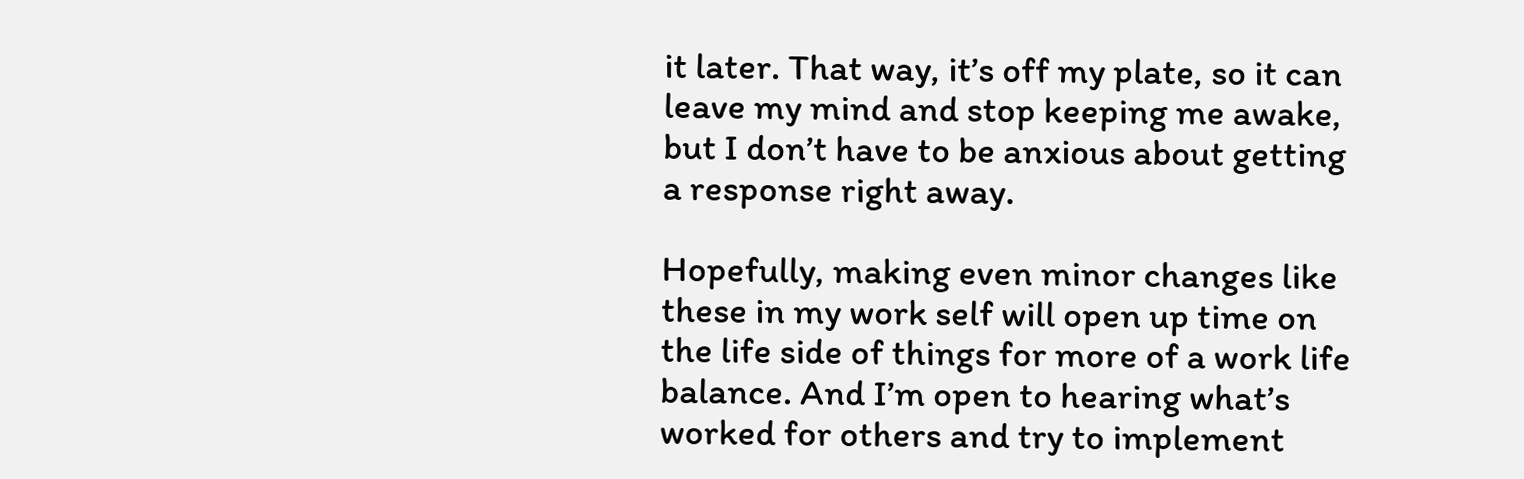it later. That way, it’s off my plate, so it can leave my mind and stop keeping me awake, but I don’t have to be anxious about getting a response right away.

Hopefully, making even minor changes like these in my work self will open up time on the life side of things for more of a work life balance. And I’m open to hearing what’s worked for others and try to implement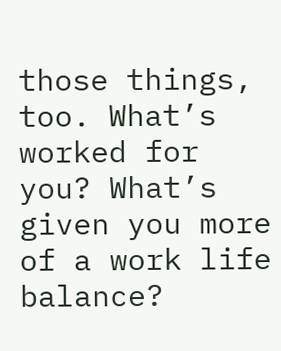those things, too. What’s worked for you? What’s given you more of a work life balance?